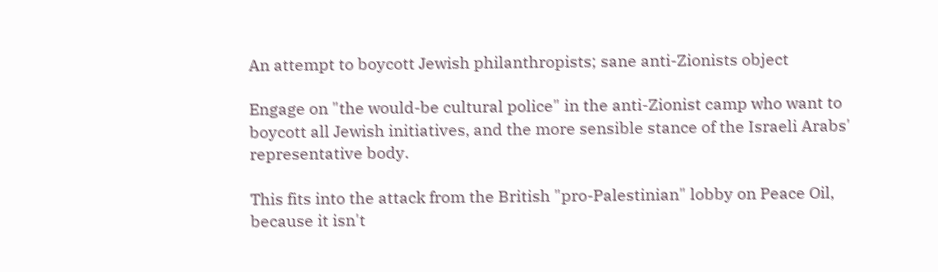An attempt to boycott Jewish philanthropists; sane anti-Zionists object

Engage on "the would-be cultural police" in the anti-Zionist camp who want to boycott all Jewish initiatives, and the more sensible stance of the Israeli Arabs' representative body.

This fits into the attack from the British "pro-Palestinian" lobby on Peace Oil, because it isn't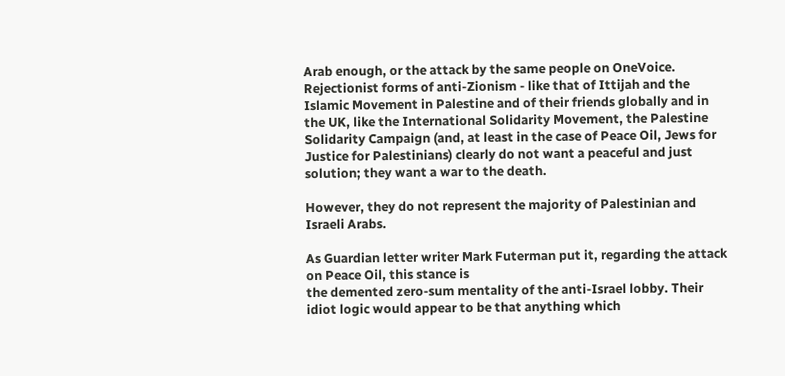Arab enough, or the attack by the same people on OneVoice. Rejectionist forms of anti-Zionism - like that of Ittijah and the Islamic Movement in Palestine and of their friends globally and in the UK, like the International Solidarity Movement, the Palestine Solidarity Campaign (and, at least in the case of Peace Oil, Jews for Justice for Palestinians) clearly do not want a peaceful and just solution; they want a war to the death.

However, they do not represent the majority of Palestinian and Israeli Arabs.

As Guardian letter writer Mark Futerman put it, regarding the attack on Peace Oil, this stance is
the demented zero-sum mentality of the anti-Israel lobby. Their idiot logic would appear to be that anything which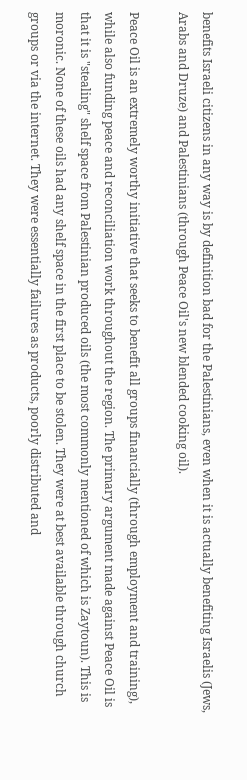benefits Israeli citizens in any way is by definition bad for the Palestinians, even when it is actually benefiting Israelis (Jews, Arabs and Druze) and Palestinians (through Peace Oil's new blended cooking oil).

Peace Oil is an extremely worthy initiative that seeks to benefit all groups financially (through employment and training), while also funding peace and reconciliation work throughout the region. The primary argument made against Peace Oil is that it is "stealing" shelf space from Palestinian produced oils (the most commonly mentioned of which is Zaytoun). This is moronic. None of these oils had any shelf space in the first place to be stolen. They were at best available through church groups or via the internet. They were essentially failures as products, poorly distributed and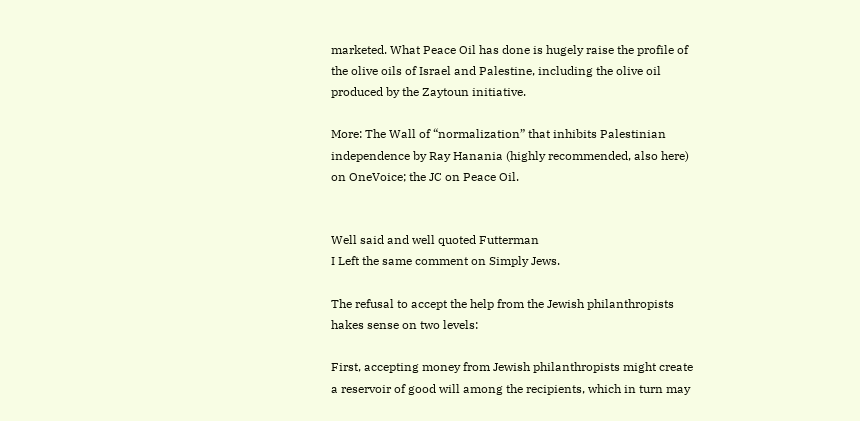marketed. What Peace Oil has done is hugely raise the profile of the olive oils of Israel and Palestine, including the olive oil produced by the Zaytoun initiative.

More: The Wall of “normalization” that inhibits Palestinian independence by Ray Hanania (highly recommended, also here) on OneVoice; the JC on Peace Oil.


Well said and well quoted Futterman
I Left the same comment on Simply Jews.

The refusal to accept the help from the Jewish philanthropists hakes sense on two levels:

First, accepting money from Jewish philanthropists might create a reservoir of good will among the recipients, which in turn may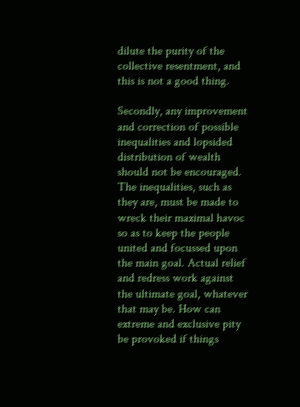dilute the purity of the collective resentment, and this is not a good thing.

Secondly, any improvement and correction of possible inequalities and lopsided distribution of wealth should not be encouraged. The inequalities, such as they are, must be made to wreck their maximal havoc so as to keep the people united and focussed upon the main goal. Actual relief and redress work against the ultimate goal, whatever that may be. How can extreme and exclusive pity be provoked if things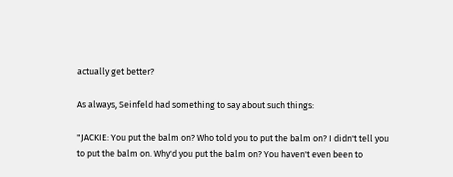actually get better?

As always, Seinfeld had something to say about such things:

"JACKIE: You put the balm on? Who told you to put the balm on? I didn't tell you
to put the balm on. Why'd you put the balm on? You haven't even been to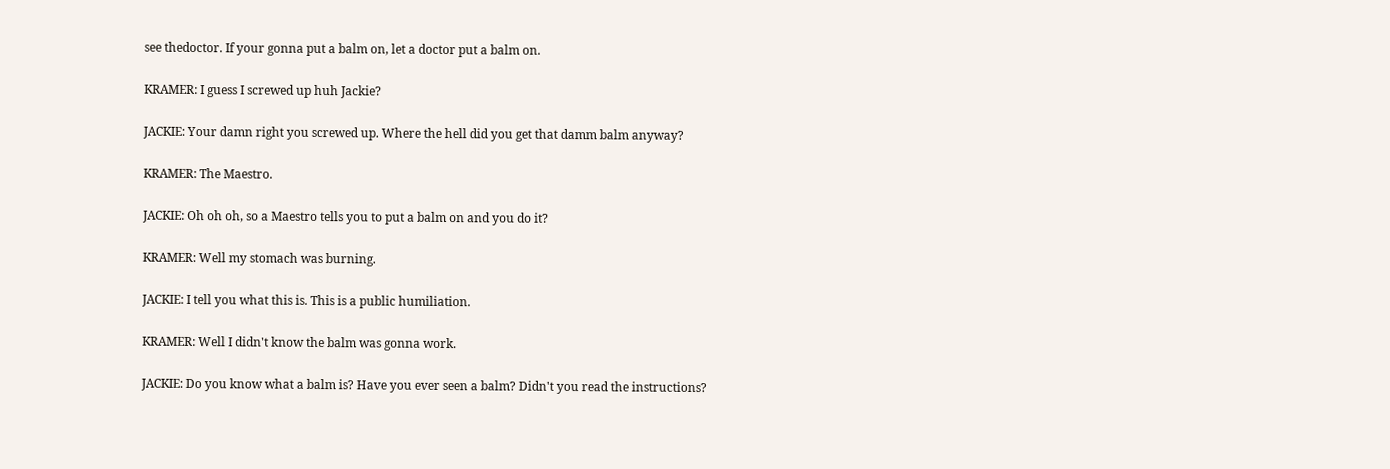see thedoctor. If your gonna put a balm on, let a doctor put a balm on.

KRAMER: I guess I screwed up huh Jackie?

JACKIE: Your damn right you screwed up. Where the hell did you get that damm balm anyway?

KRAMER: The Maestro.

JACKIE: Oh oh oh, so a Maestro tells you to put a balm on and you do it?

KRAMER: Well my stomach was burning.

JACKIE: I tell you what this is. This is a public humiliation.

KRAMER: Well I didn't know the balm was gonna work.

JACKIE: Do you know what a balm is? Have you ever seen a balm? Didn't you read the instructions?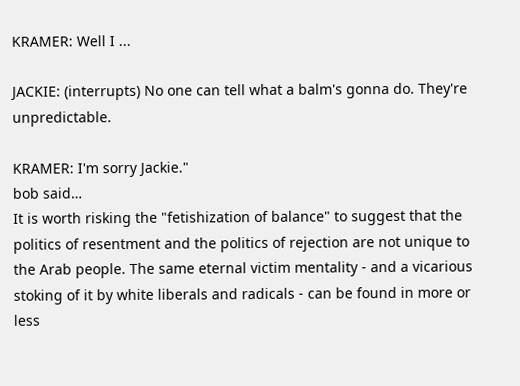KRAMER: Well I ...

JACKIE: (interrupts) No one can tell what a balm's gonna do. They're unpredictable.

KRAMER: I'm sorry Jackie."
bob said…
It is worth risking the "fetishization of balance" to suggest that the politics of resentment and the politics of rejection are not unique to the Arab people. The same eternal victim mentality - and a vicarious stoking of it by white liberals and radicals - can be found in more or less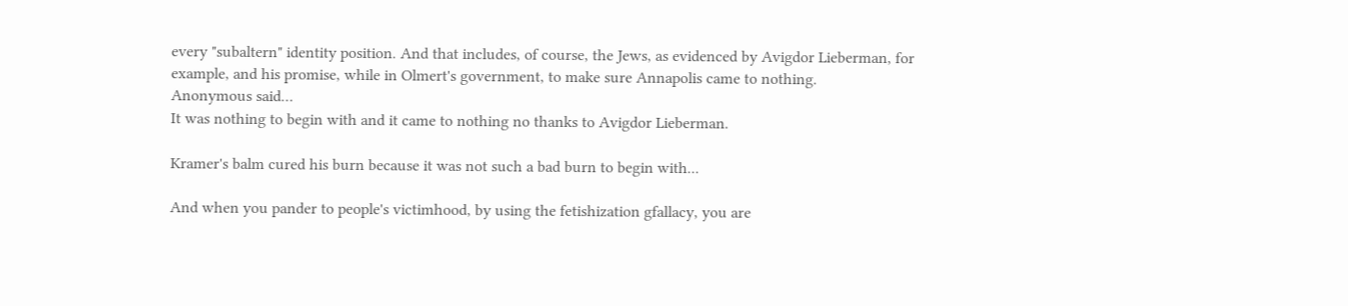every "subaltern" identity position. And that includes, of course, the Jews, as evidenced by Avigdor Lieberman, for example, and his promise, while in Olmert's government, to make sure Annapolis came to nothing.
Anonymous said…
It was nothing to begin with and it came to nothing no thanks to Avigdor Lieberman.

Kramer's balm cured his burn because it was not such a bad burn to begin with...

And when you pander to people's victimhood, by using the fetishization gfallacy, you are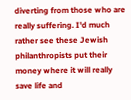diverting from those who are really suffering. I'd much rather see these Jewish philanthropists put their money where it will really save life and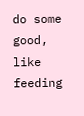do some good, like feeding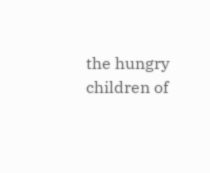the hungry children of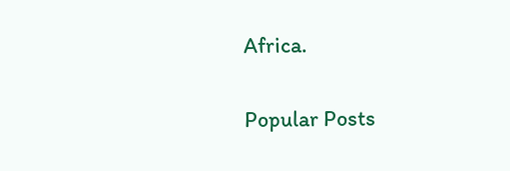Africa.

Popular Posts